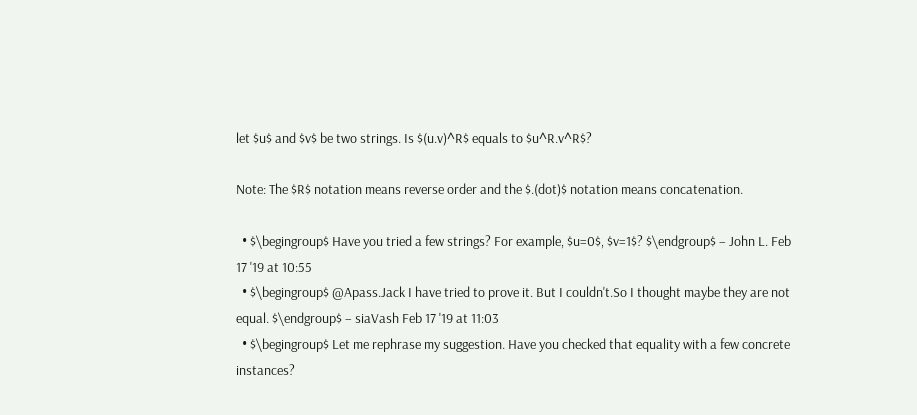let $u$ and $v$ be two strings. Is $(u.v)^R$ equals to $u^R.v^R$?

Note: The $R$ notation means reverse order and the $.(dot)$ notation means concatenation.

  • $\begingroup$ Have you tried a few strings? For example, $u=0$, $v=1$? $\endgroup$ – John L. Feb 17 '19 at 10:55
  • $\begingroup$ @Apass.Jack I have tried to prove it. But I couldn't.So I thought maybe they are not equal. $\endgroup$ – siaVash Feb 17 '19 at 11:03
  • $\begingroup$ Let me rephrase my suggestion. Have you checked that equality with a few concrete instances?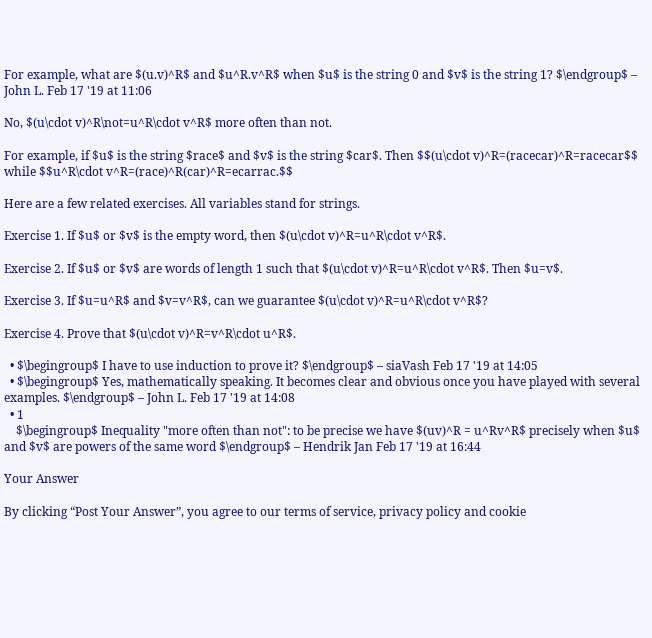For example, what are $(u.v)^R$ and $u^R.v^R$ when $u$ is the string 0 and $v$ is the string 1? $\endgroup$ – John L. Feb 17 '19 at 11:06

No, $(u\cdot v)^R\not=u^R\cdot v^R$ more often than not.

For example, if $u$ is the string $race$ and $v$ is the string $car$. Then $$(u\cdot v)^R=(racecar)^R=racecar$$ while $$u^R\cdot v^R=(race)^R(car)^R=ecarrac.$$

Here are a few related exercises. All variables stand for strings.

Exercise 1. If $u$ or $v$ is the empty word, then $(u\cdot v)^R=u^R\cdot v^R$.

Exercise 2. If $u$ or $v$ are words of length 1 such that $(u\cdot v)^R=u^R\cdot v^R$. Then $u=v$.

Exercise 3. If $u=u^R$ and $v=v^R$, can we guarantee $(u\cdot v)^R=u^R\cdot v^R$?

Exercise 4. Prove that $(u\cdot v)^R=v^R\cdot u^R$.

  • $\begingroup$ I have to use induction to prove it? $\endgroup$ – siaVash Feb 17 '19 at 14:05
  • $\begingroup$ Yes, mathematically speaking. It becomes clear and obvious once you have played with several examples. $\endgroup$ – John L. Feb 17 '19 at 14:08
  • 1
    $\begingroup$ Inequality "more often than not": to be precise we have $(uv)^R = u^Rv^R$ precisely when $u$ and $v$ are powers of the same word $\endgroup$ – Hendrik Jan Feb 17 '19 at 16:44

Your Answer

By clicking “Post Your Answer”, you agree to our terms of service, privacy policy and cookie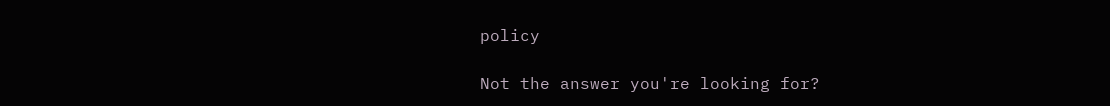policy

Not the answer you're looking for?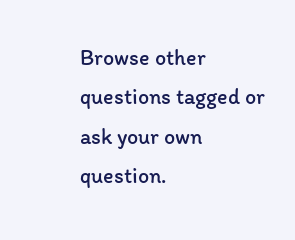Browse other questions tagged or ask your own question.